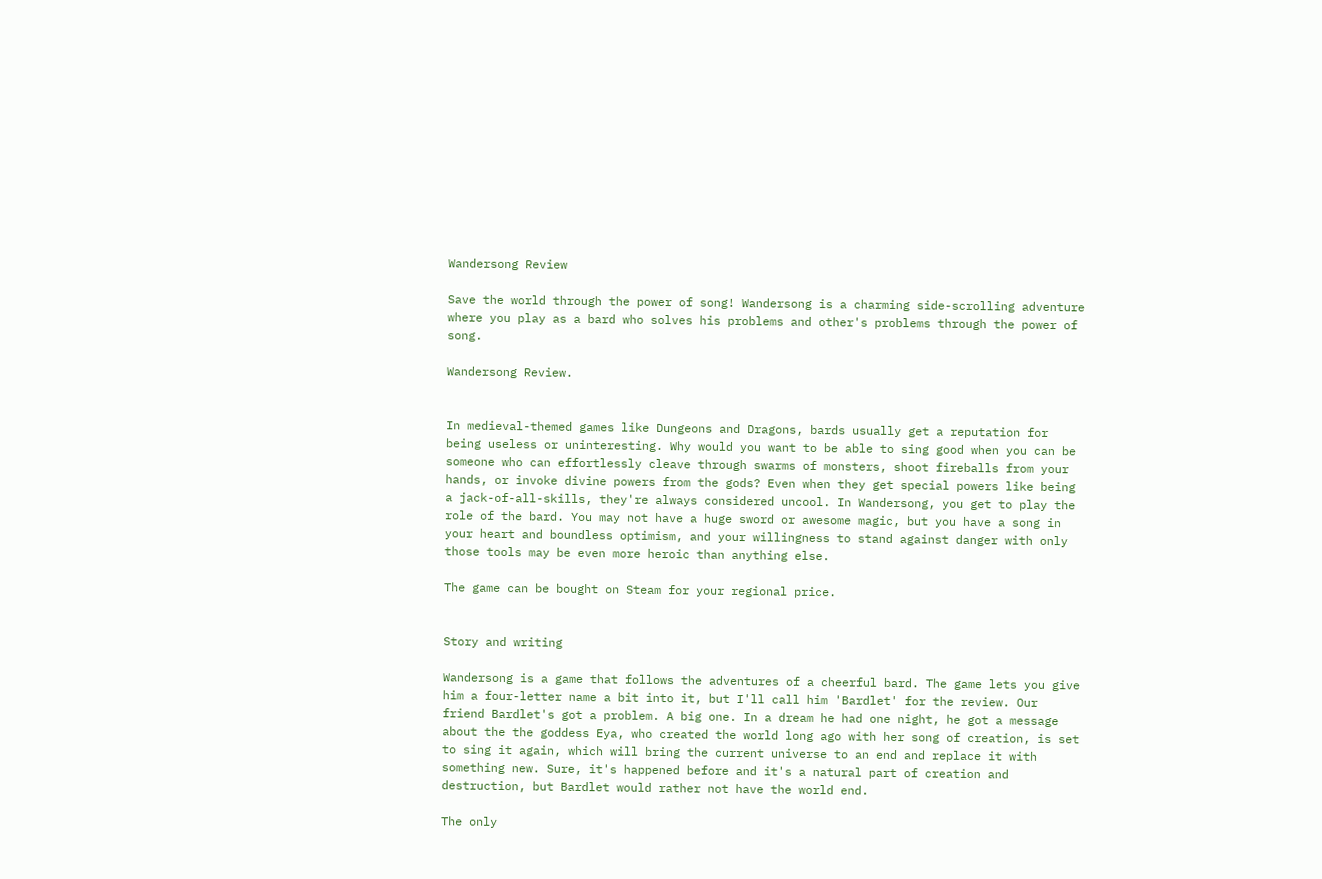Wandersong Review

Save the world through the power of song! Wandersong is a charming side-scrolling adventure where you play as a bard who solves his problems and other's problems through the power of song.

Wandersong Review.


In medieval-themed games like Dungeons and Dragons, bards usually get a reputation for being useless or uninteresting. Why would you want to be able to sing good when you can be someone who can effortlessly cleave through swarms of monsters, shoot fireballs from your hands, or invoke divine powers from the gods? Even when they get special powers like being a jack-of-all-skills, they're always considered uncool. In Wandersong, you get to play the role of the bard. You may not have a huge sword or awesome magic, but you have a song in your heart and boundless optimism, and your willingness to stand against danger with only those tools may be even more heroic than anything else.

The game can be bought on Steam for your regional price.


Story and writing

Wandersong is a game that follows the adventures of a cheerful bard. The game lets you give him a four-letter name a bit into it, but I'll call him 'Bardlet' for the review. Our friend Bardlet's got a problem. A big one. In a dream he had one night, he got a message about the the goddess Eya, who created the world long ago with her song of creation, is set to sing it again, which will bring the current universe to an end and replace it with something new. Sure, it's happened before and it's a natural part of creation and destruction, but Bardlet would rather not have the world end.

The only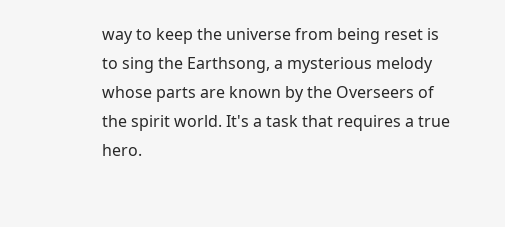way to keep the universe from being reset is to sing the Earthsong, a mysterious melody whose parts are known by the Overseers of the spirit world. It's a task that requires a true hero.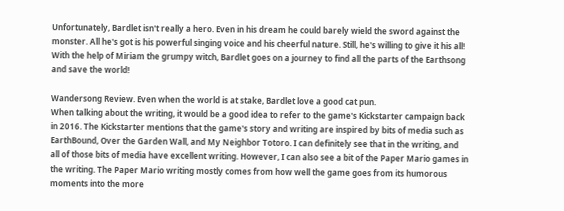Unfortunately, Bardlet isn't really a hero. Even in his dream he could barely wield the sword against the monster. All he's got is his powerful singing voice and his cheerful nature. Still, he's willing to give it his all! With the help of Miriam the grumpy witch, Bardlet goes on a journey to find all the parts of the Earthsong and save the world!

Wandersong Review. Even when the world is at stake, Bardlet love a good cat pun.
When talking about the writing, it would be a good idea to refer to the game's Kickstarter campaign back in 2016. The Kickstarter mentions that the game's story and writing are inspired by bits of media such as EarthBound, Over the Garden Wall, and My Neighbor Totoro. I can definitely see that in the writing, and all of those bits of media have excellent writing. However, I can also see a bit of the Paper Mario games in the writing. The Paper Mario writing mostly comes from how well the game goes from its humorous moments into the more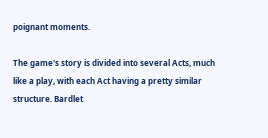poignant moments.

The game's story is divided into several Acts, much like a play, with each Act having a pretty similar structure. Bardlet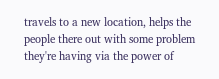travels to a new location, helps the people there out with some problem they're having via the power of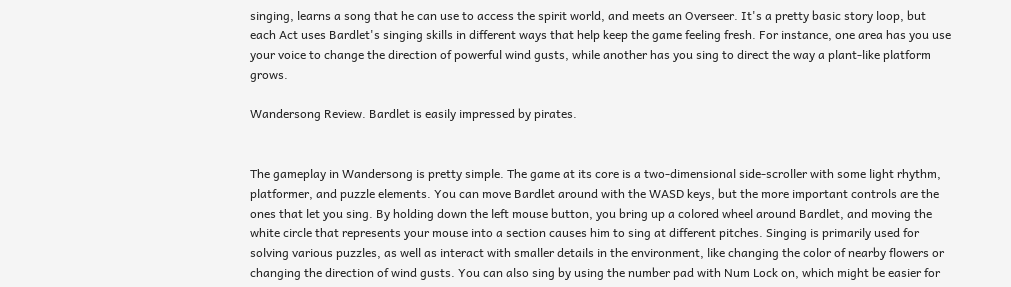singing, learns a song that he can use to access the spirit world, and meets an Overseer. It's a pretty basic story loop, but each Act uses Bardlet's singing skills in different ways that help keep the game feeling fresh. For instance, one area has you use your voice to change the direction of powerful wind gusts, while another has you sing to direct the way a plant-like platform grows.

Wandersong Review. Bardlet is easily impressed by pirates.


The gameplay in Wandersong is pretty simple. The game at its core is a two-dimensional side-scroller with some light rhythm, platformer, and puzzle elements. You can move Bardlet around with the WASD keys, but the more important controls are the ones that let you sing. By holding down the left mouse button, you bring up a colored wheel around Bardlet, and moving the white circle that represents your mouse into a section causes him to sing at different pitches. Singing is primarily used for solving various puzzles, as well as interact with smaller details in the environment, like changing the color of nearby flowers or changing the direction of wind gusts. You can also sing by using the number pad with Num Lock on, which might be easier for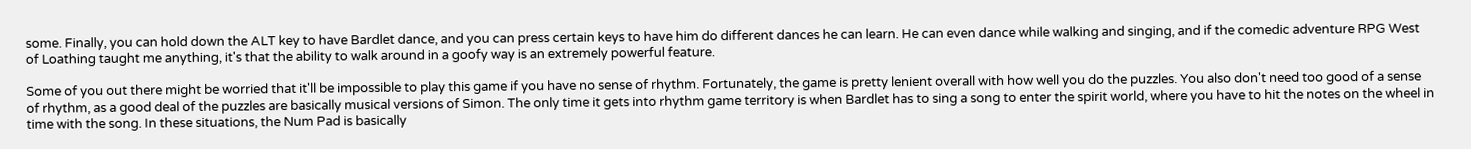some. Finally, you can hold down the ALT key to have Bardlet dance, and you can press certain keys to have him do different dances he can learn. He can even dance while walking and singing, and if the comedic adventure RPG West of Loathing taught me anything, it's that the ability to walk around in a goofy way is an extremely powerful feature.

Some of you out there might be worried that it'll be impossible to play this game if you have no sense of rhythm. Fortunately, the game is pretty lenient overall with how well you do the puzzles. You also don't need too good of a sense of rhythm, as a good deal of the puzzles are basically musical versions of Simon. The only time it gets into rhythm game territory is when Bardlet has to sing a song to enter the spirit world, where you have to hit the notes on the wheel in time with the song. In these situations, the Num Pad is basically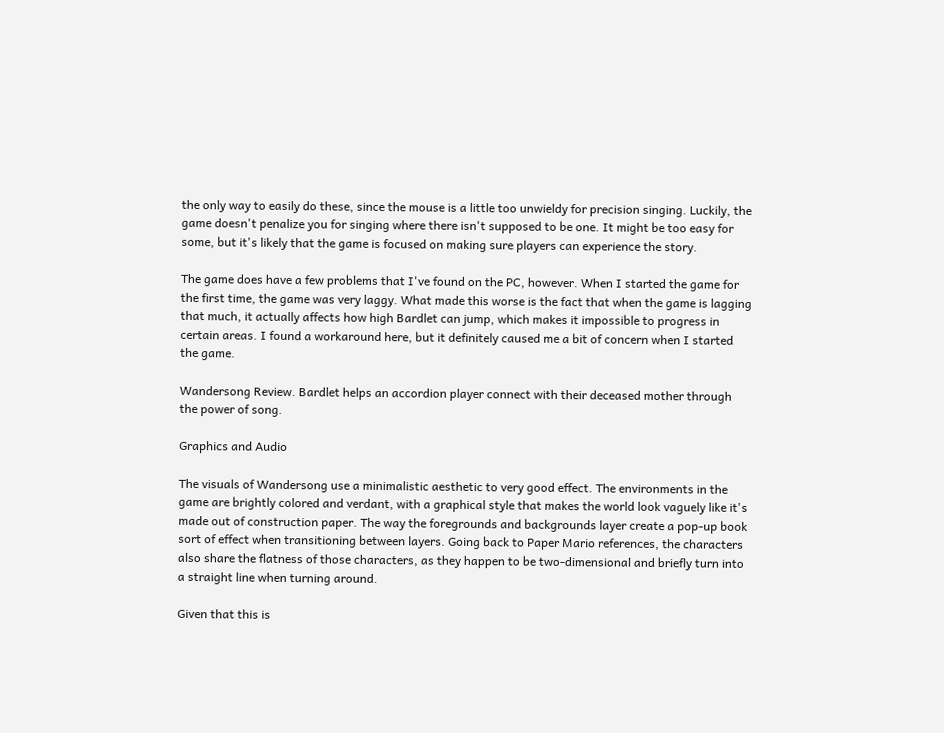the only way to easily do these, since the mouse is a little too unwieldy for precision singing. Luckily, the game doesn't penalize you for singing where there isn't supposed to be one. It might be too easy for some, but it's likely that the game is focused on making sure players can experience the story.

The game does have a few problems that I've found on the PC, however. When I started the game for the first time, the game was very laggy. What made this worse is the fact that when the game is lagging that much, it actually affects how high Bardlet can jump, which makes it impossible to progress in certain areas. I found a workaround here, but it definitely caused me a bit of concern when I started the game.

Wandersong Review. Bardlet helps an accordion player connect with their deceased mother through the power of song.

Graphics and Audio

The visuals of Wandersong use a minimalistic aesthetic to very good effect. The environments in the game are brightly colored and verdant, with a graphical style that makes the world look vaguely like it's made out of construction paper. The way the foregrounds and backgrounds layer create a pop-up book sort of effect when transitioning between layers. Going back to Paper Mario references, the characters also share the flatness of those characters, as they happen to be two-dimensional and briefly turn into a straight line when turning around.

Given that this is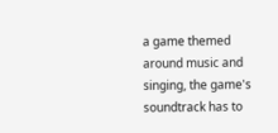a game themed around music and singing, the game's soundtrack has to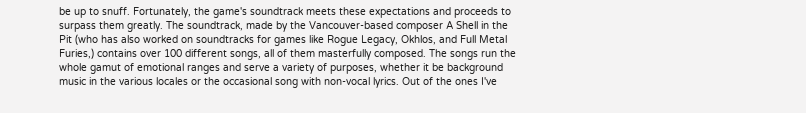be up to snuff. Fortunately, the game's soundtrack meets these expectations and proceeds to surpass them greatly. The soundtrack, made by the Vancouver-based composer A Shell in the Pit (who has also worked on soundtracks for games like Rogue Legacy, Okhlos, and Full Metal Furies,) contains over 100 different songs, all of them masterfully composed. The songs run the whole gamut of emotional ranges and serve a variety of purposes, whether it be background music in the various locales or the occasional song with non-vocal lyrics. Out of the ones I've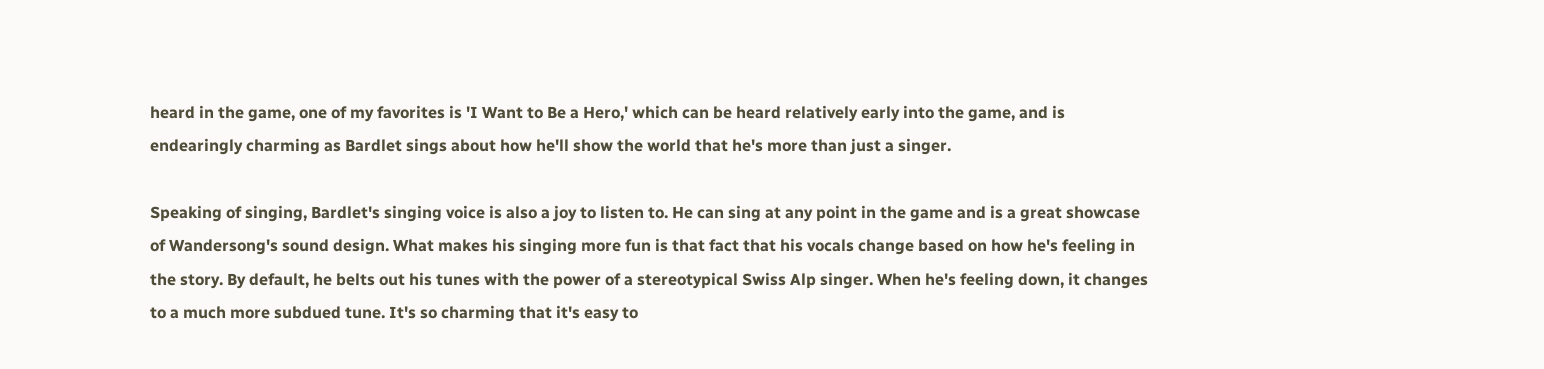heard in the game, one of my favorites is 'I Want to Be a Hero,' which can be heard relatively early into the game, and is endearingly charming as Bardlet sings about how he'll show the world that he's more than just a singer.

Speaking of singing, Bardlet's singing voice is also a joy to listen to. He can sing at any point in the game and is a great showcase of Wandersong's sound design. What makes his singing more fun is that fact that his vocals change based on how he's feeling in the story. By default, he belts out his tunes with the power of a stereotypical Swiss Alp singer. When he's feeling down, it changes to a much more subdued tune. It's so charming that it's easy to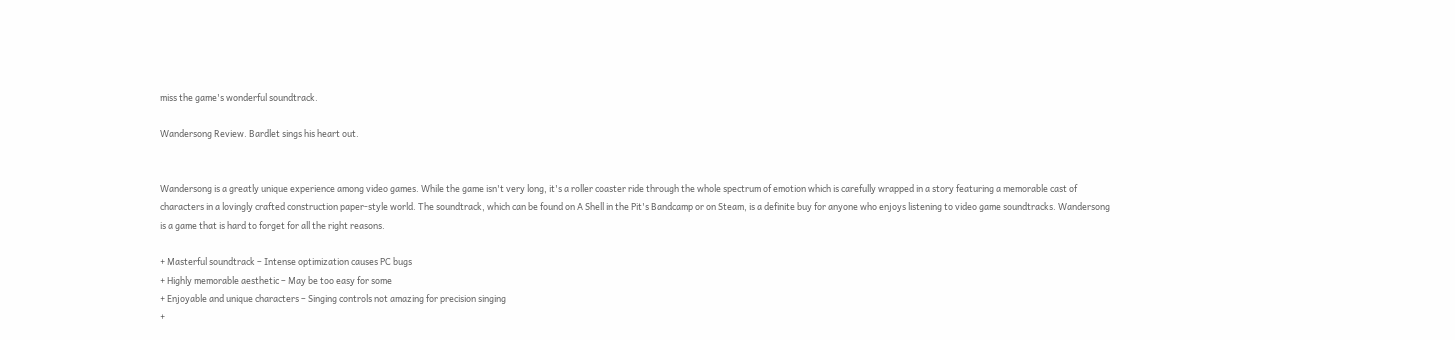miss the game's wonderful soundtrack.

Wandersong Review. Bardlet sings his heart out.


Wandersong is a greatly unique experience among video games. While the game isn't very long, it's a roller coaster ride through the whole spectrum of emotion which is carefully wrapped in a story featuring a memorable cast of characters in a lovingly crafted construction paper-style world. The soundtrack, which can be found on A Shell in the Pit's Bandcamp or on Steam, is a definite buy for anyone who enjoys listening to video game soundtracks. Wandersong is a game that is hard to forget for all the right reasons.

+ Masterful soundtrack – Intense optimization causes PC bugs
+ Highly memorable aesthetic – May be too easy for some
+ Enjoyable and unique characters – Singing controls not amazing for precision singing
+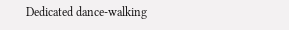Dedicated dance-walking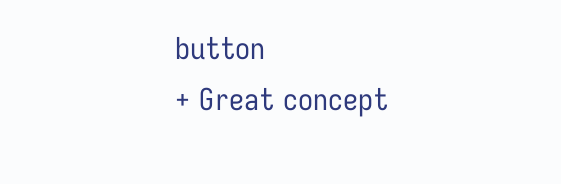button
+ Great concept